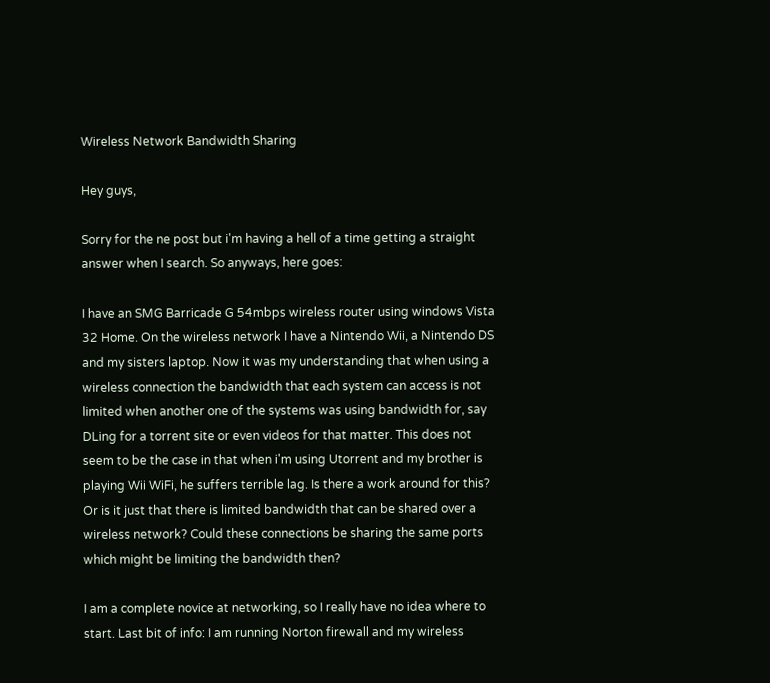Wireless Network Bandwidth Sharing

Hey guys,

Sorry for the ne post but i'm having a hell of a time getting a straight answer when I search. So anyways, here goes:

I have an SMG Barricade G 54mbps wireless router using windows Vista 32 Home. On the wireless network I have a Nintendo Wii, a Nintendo DS and my sisters laptop. Now it was my understanding that when using a wireless connection the bandwidth that each system can access is not limited when another one of the systems was using bandwidth for, say DLing for a torrent site or even videos for that matter. This does not seem to be the case in that when i'm using Utorrent and my brother is playing Wii WiFi, he suffers terrible lag. Is there a work around for this? Or is it just that there is limited bandwidth that can be shared over a wireless network? Could these connections be sharing the same ports which might be limiting the bandwidth then?

I am a complete novice at networking, so I really have no idea where to start. Last bit of info: I am running Norton firewall and my wireless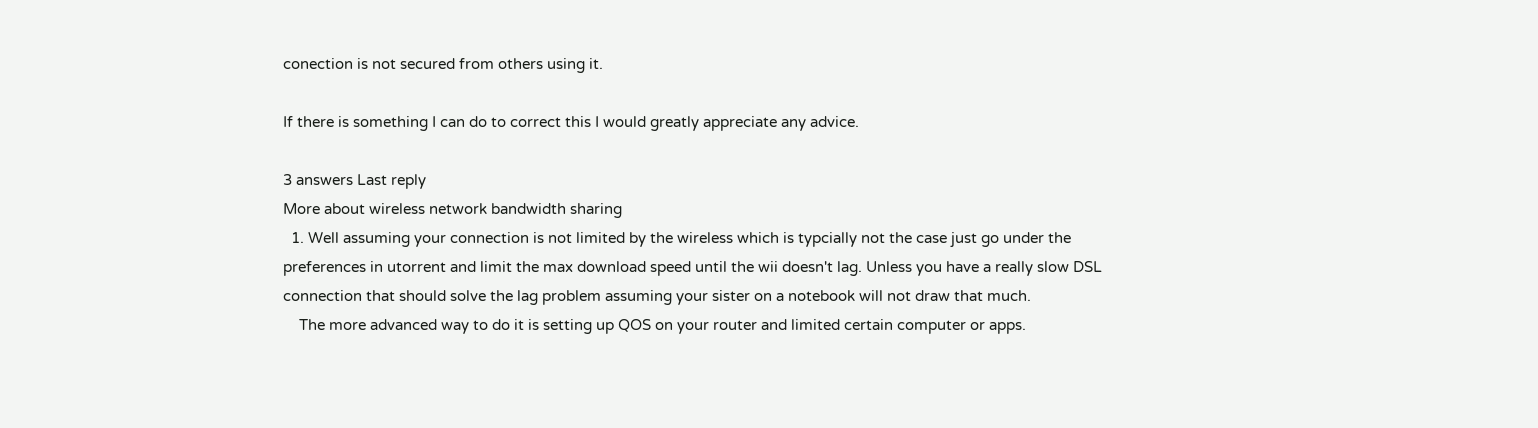conection is not secured from others using it.

If there is something I can do to correct this I would greatly appreciate any advice.

3 answers Last reply
More about wireless network bandwidth sharing
  1. Well assuming your connection is not limited by the wireless which is typcially not the case just go under the preferences in utorrent and limit the max download speed until the wii doesn't lag. Unless you have a really slow DSL connection that should solve the lag problem assuming your sister on a notebook will not draw that much.
    The more advanced way to do it is setting up QOS on your router and limited certain computer or apps.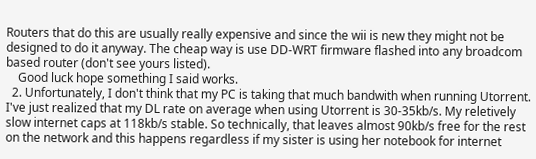Routers that do this are usually really expensive and since the wii is new they might not be designed to do it anyway. The cheap way is use DD-WRT firmware flashed into any broadcom based router (don't see yours listed).
    Good luck hope something I said works.
  2. Unfortunately, I don't think that my PC is taking that much bandwith when running Utorrent. I've just realized that my DL rate on average when using Utorrent is 30-35kb/s. My reletively slow internet caps at 118kb/s stable. So technically, that leaves almost 90kb/s free for the rest on the network and this happens regardless if my sister is using her notebook for internet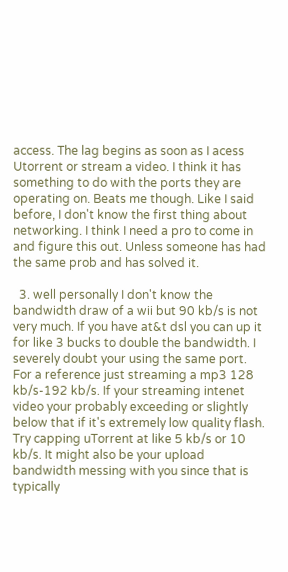access. The lag begins as soon as I acess Utorrent or stream a video. I think it has something to do with the ports they are operating on. Beats me though. Like I said before, I don't know the first thing about networking. I think I need a pro to come in and figure this out. Unless someone has had the same prob and has solved it.

  3. well personally I don't know the bandwidth draw of a wii but 90 kb/s is not very much. If you have at&t dsl you can up it for like 3 bucks to double the bandwidth. I severely doubt your using the same port. For a reference just streaming a mp3 128 kb/s-192 kb/s. If your streaming intenet video your probably exceeding or slightly below that if it's extremely low quality flash. Try capping uTorrent at like 5 kb/s or 10 kb/s. It might also be your upload bandwidth messing with you since that is typically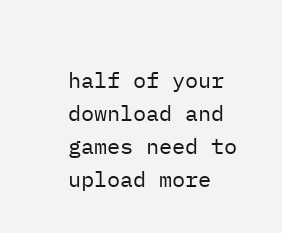half of your download and games need to upload more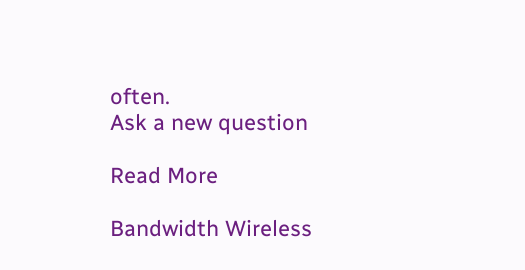often.
Ask a new question

Read More

Bandwidth Wireless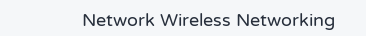Network Wireless Networking